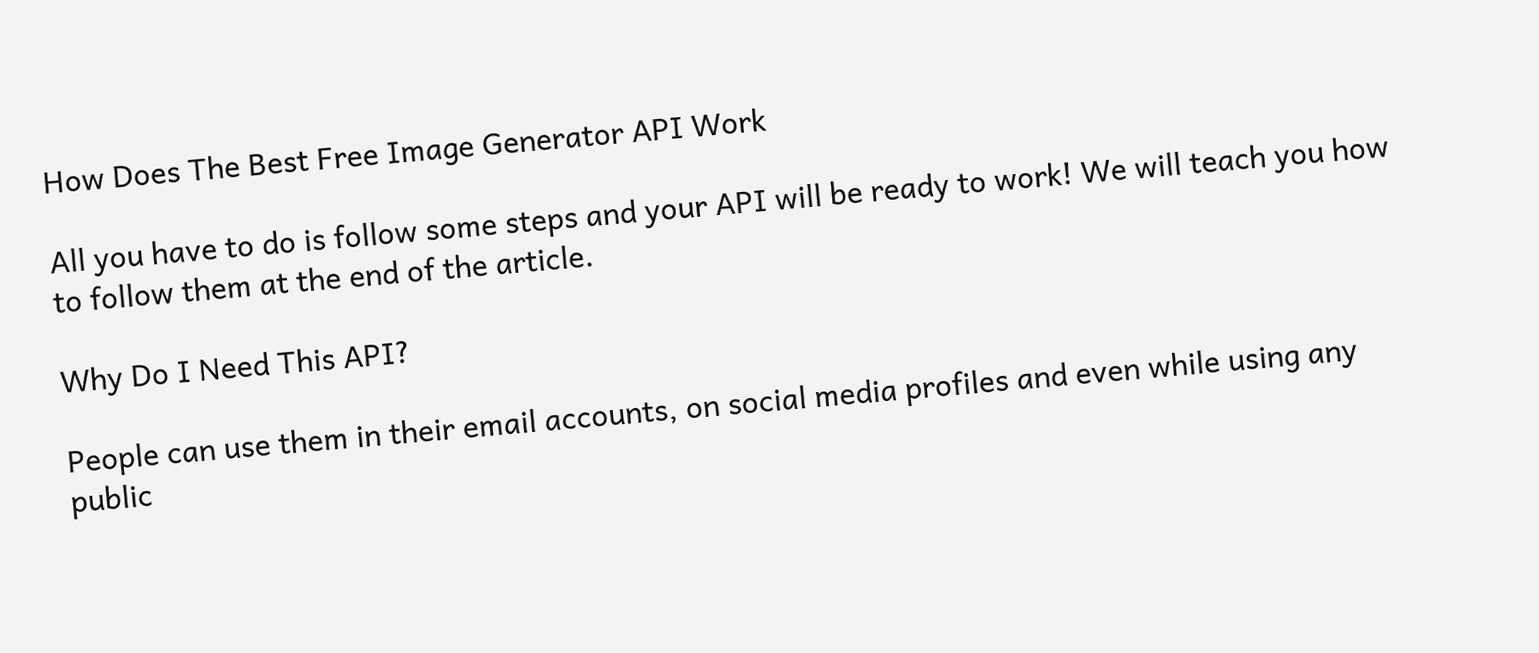How Does The Best Free Image Generator API Work

All you have to do is follow some steps and your API will be ready to work! We will teach you how to follow them at the end of the article.

Why Do I Need This API?

People can use them in their email accounts, on social media profiles and even while using any public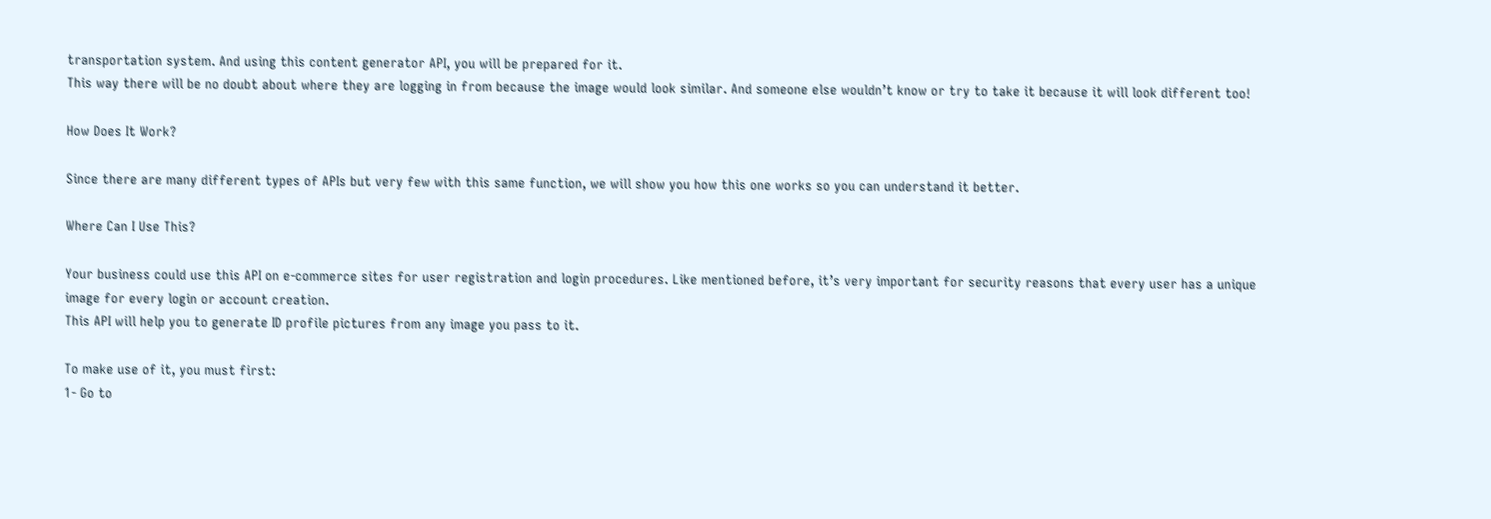transportation system. And using this content generator API, you will be prepared for it.
This way there will be no doubt about where they are logging in from because the image would look similar. And someone else wouldn’t know or try to take it because it will look different too!

How Does It Work?

Since there are many different types of APIs but very few with this same function, we will show you how this one works so you can understand it better.

Where Can I Use This?

Your business could use this API on e-commerce sites for user registration and login procedures. Like mentioned before, it’s very important for security reasons that every user has a unique image for every login or account creation.
This API will help you to generate ID profile pictures from any image you pass to it.

To make use of it, you must first:
1- Go to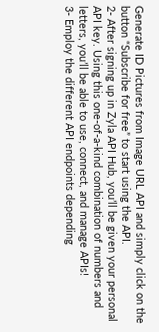Generate ID Pictures from Image URL API and simply click on the button “Subscribe for free” to start using the API.
2- After signing up in Zyla API Hub, you’ll be given your personal API key. Using this one-of-a-kind combination of numbers and letters, you’ll be able to use, connect, and manage APIs!
3- Employ the different API endpoints depending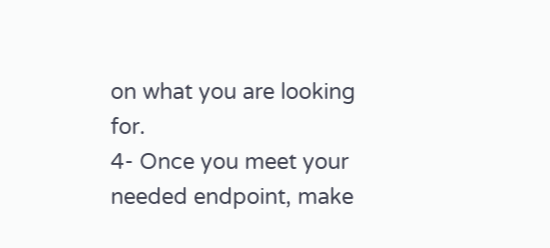on what you are looking for.
4- Once you meet your needed endpoint, make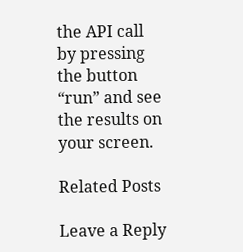the API call by pressing the button “run” and see the results on your screen.

Related Posts

Leave a Reply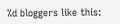%d bloggers like this: